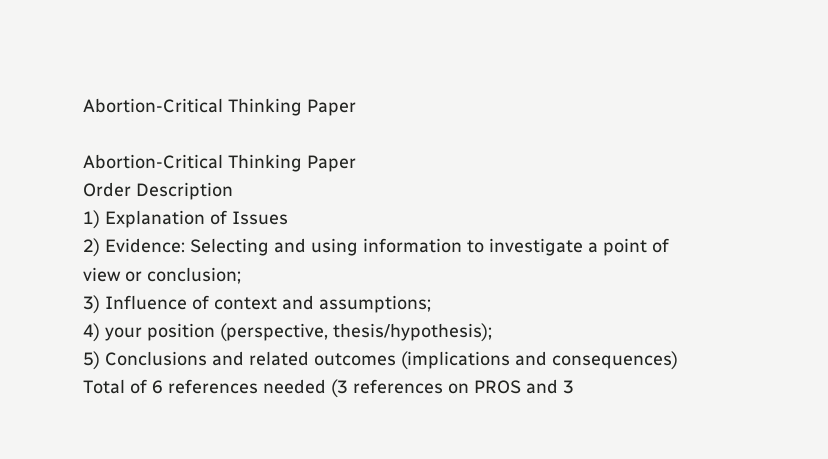Abortion-Critical Thinking Paper

Abortion-Critical Thinking Paper
Order Description
1) Explanation of Issues
2) Evidence: Selecting and using information to investigate a point of view or conclusion;
3) Influence of context and assumptions;
4) your position (perspective, thesis/hypothesis);
5) Conclusions and related outcomes (implications and consequences)
Total of 6 references needed (3 references on PROS and 3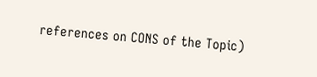references on CONS of the Topic)